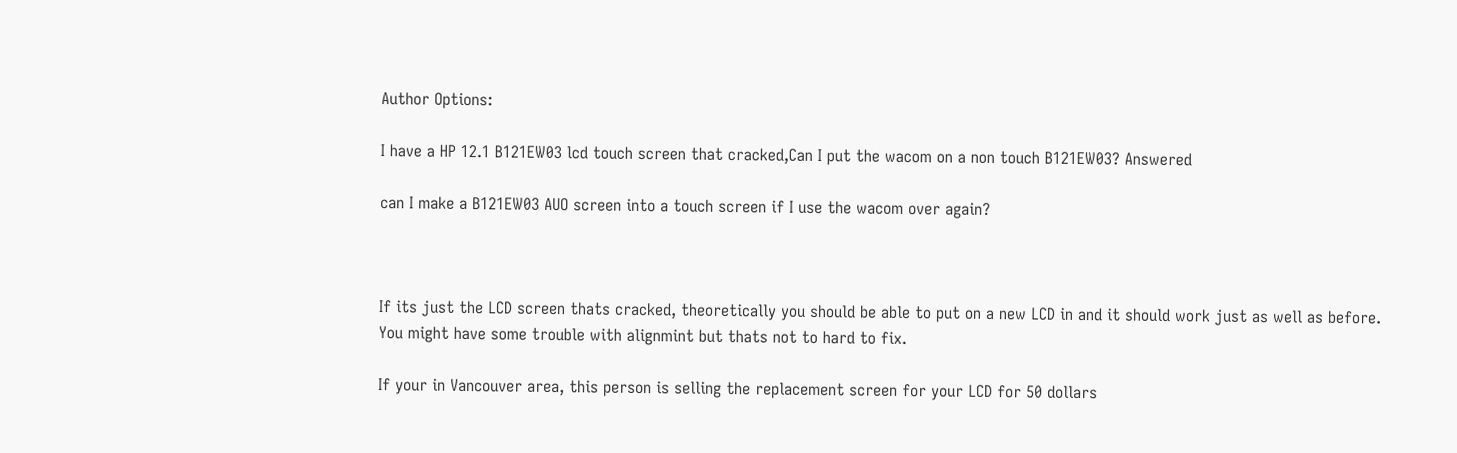Author Options:

I have a HP 12.1 B121EW03 lcd touch screen that cracked,Can I put the wacom on a non touch B121EW03? Answered

can I make a B121EW03 AUO screen into a touch screen if I use the wacom over again?



If its just the LCD screen thats cracked, theoretically you should be able to put on a new LCD in and it should work just as well as before. You might have some trouble with alignmint but thats not to hard to fix.

If your in Vancouver area, this person is selling the replacement screen for your LCD for 50 dollars